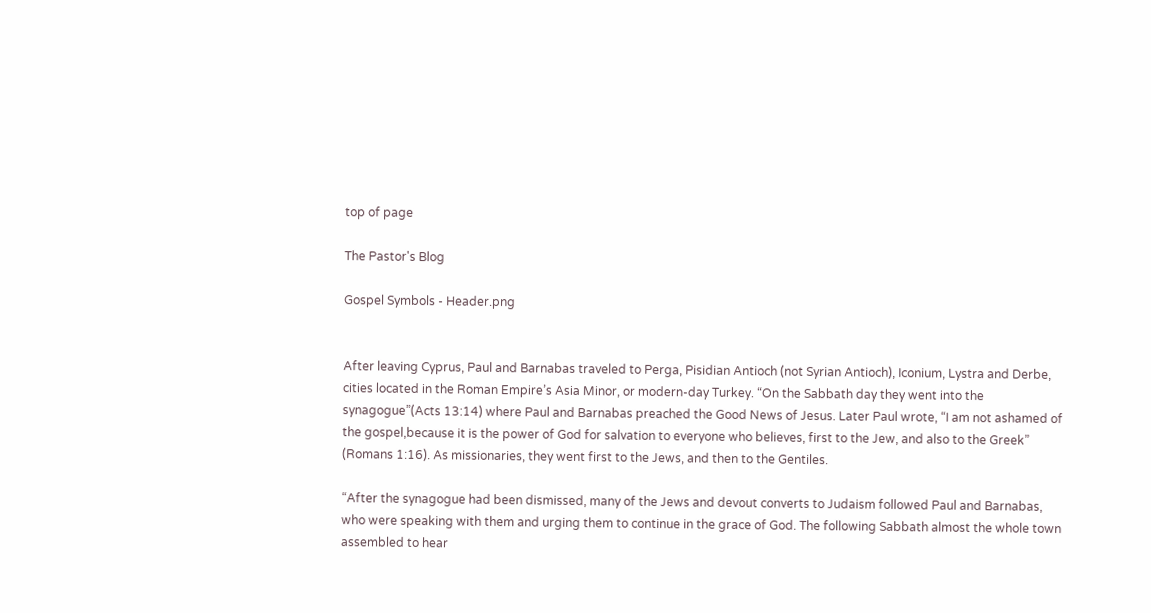top of page

The Pastor's Blog

Gospel Symbols - Header.png


After leaving Cyprus, Paul and Barnabas traveled to Perga, Pisidian Antioch (not Syrian Antioch), Iconium, Lystra and Derbe, cities located in the Roman Empire’s Asia Minor, or modern-day Turkey. “On the Sabbath day they went into the synagogue”(Acts 13:14) where Paul and Barnabas preached the Good News of Jesus. Later Paul wrote, “I am not ashamed of the gospel,because it is the power of God for salvation to everyone who believes, first to the Jew, and also to the Greek” (Romans 1:16). As missionaries, they went first to the Jews, and then to the Gentiles.

“After the synagogue had been dismissed, many of the Jews and devout converts to Judaism followed Paul and Barnabas, who were speaking with them and urging them to continue in the grace of God. The following Sabbath almost the whole town assembled to hear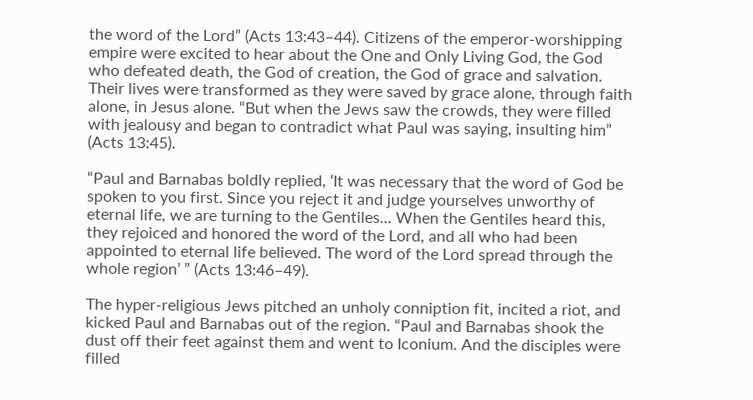the word of the Lord” (Acts 13:43–44). Citizens of the emperor-worshipping empire were excited to hear about the One and Only Living God, the God who defeated death, the God of creation, the God of grace and salvation. Their lives were transformed as they were saved by grace alone, through faith alone, in Jesus alone. “But when the Jews saw the crowds, they were filled with jealousy and began to contradict what Paul was saying, insulting him” (Acts 13:45).

“Paul and Barnabas boldly replied, ‘It was necessary that the word of God be spoken to you first. Since you reject it and judge yourselves unworthy of eternal life, we are turning to the Gentiles... When the Gentiles heard this, they rejoiced and honored the word of the Lord, and all who had been appointed to eternal life believed. The word of the Lord spread through the whole region’ ” (Acts 13:46–49).

The hyper-religious Jews pitched an unholy conniption fit, incited a riot, and kicked Paul and Barnabas out of the region. “Paul and Barnabas shook the dust off their feet against them and went to Iconium. And the disciples were filled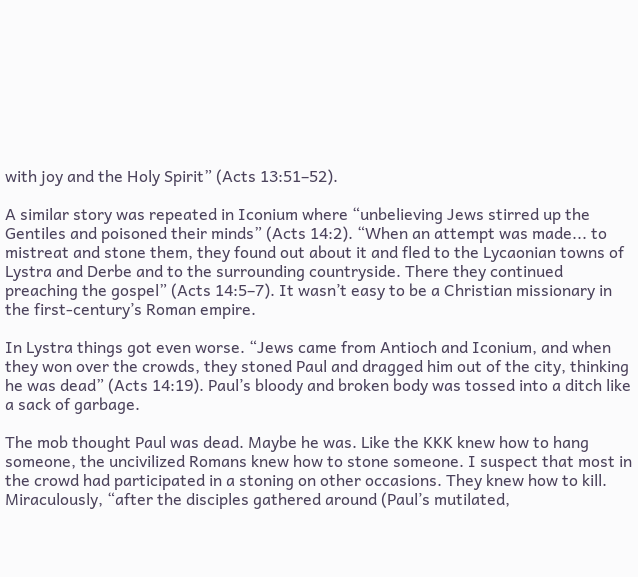with joy and the Holy Spirit” (Acts 13:51–52).

A similar story was repeated in Iconium where “unbelieving Jews stirred up the Gentiles and poisoned their minds” (Acts 14:2). “When an attempt was made... to mistreat and stone them, they found out about it and fled to the Lycaonian towns of Lystra and Derbe and to the surrounding countryside. There they continued preaching the gospel” (Acts 14:5–7). It wasn’t easy to be a Christian missionary in the first-century’s Roman empire.

In Lystra things got even worse. “Jews came from Antioch and Iconium, and when they won over the crowds, they stoned Paul and dragged him out of the city, thinking he was dead” (Acts 14:19). Paul’s bloody and broken body was tossed into a ditch like a sack of garbage.

The mob thought Paul was dead. Maybe he was. Like the KKK knew how to hang someone, the uncivilized Romans knew how to stone someone. I suspect that most in the crowd had participated in a stoning on other occasions. They knew how to kill. Miraculously, “after the disciples gathered around (Paul’s mutilated,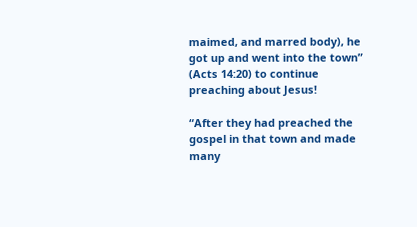maimed, and marred body), he got up and went into the town” (Acts 14:20) to continue preaching about Jesus!

“After they had preached the gospel in that town and made many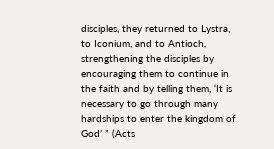disciples, they returned to Lystra, to Iconium, and to Antioch, strengthening the disciples by encouraging them to continue in the faith and by telling them, ‘It is necessary to go through many hardships to enter the kingdom of God’ ” (Acts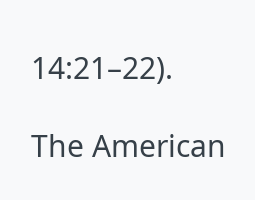14:21–22).

The American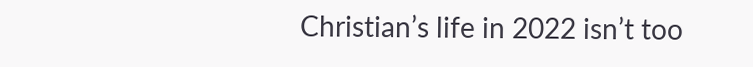Christian’s life in 2022 isn’t too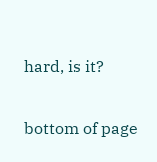hard, is it?


bottom of page